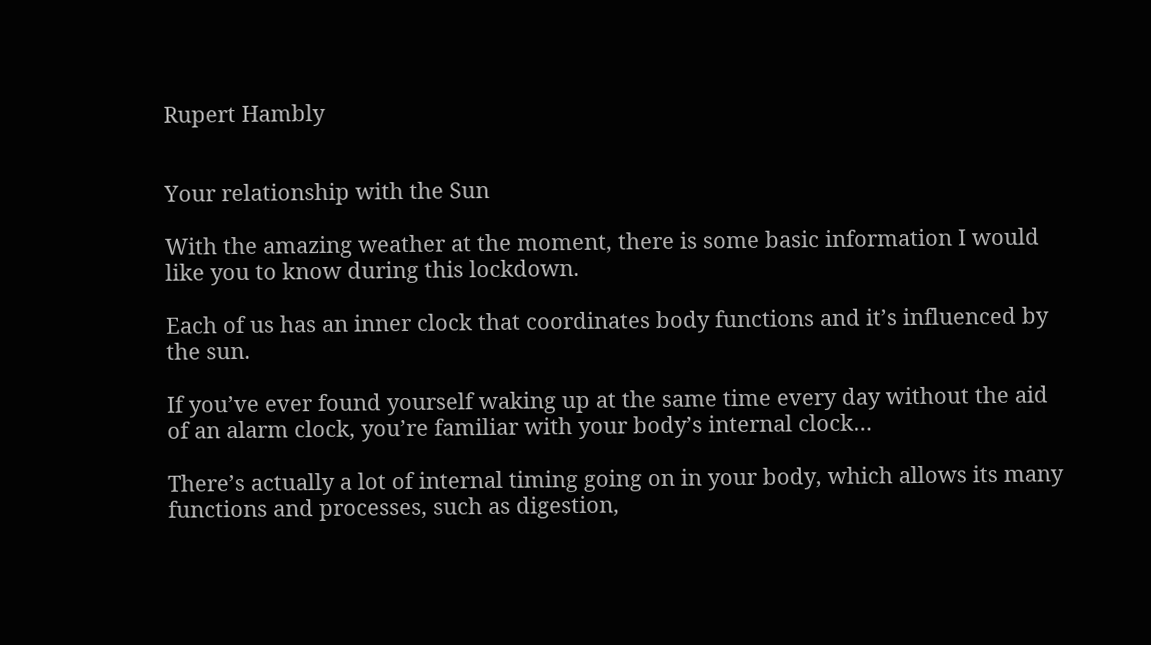Rupert Hambly


Your relationship with the Sun

With the amazing weather at the moment, there is some basic information I would like you to know during this lockdown.

Each of us has an inner clock that coordinates body functions and it’s influenced by the sun.

If you’ve ever found yourself waking up at the same time every day without the aid of an alarm clock, you’re familiar with your body’s internal clock…

There’s actually a lot of internal timing going on in your body, which allows its many functions and processes, such as digestion,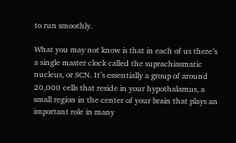to run smoothly.

What you may not know is that in each of us there’s a single master clock called the suprachiasmatic nucleus, or SCN. It’s essentially a group of around 20,000 cells that reside in your hypothalamus, a small region in the center of your brain that plays an important role in many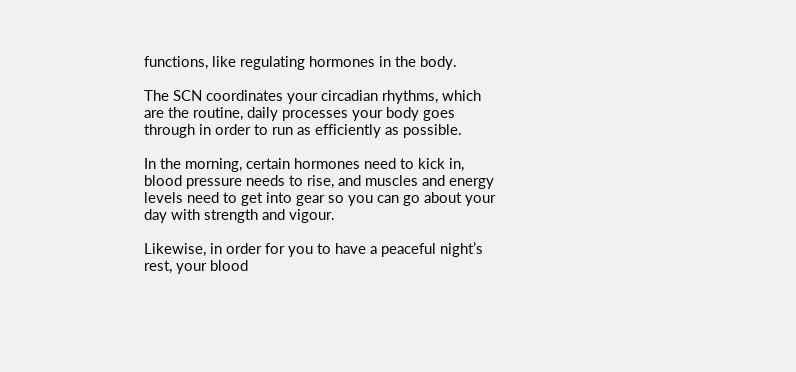functions, like regulating hormones in the body.

The SCN coordinates your circadian rhythms, which are the routine, daily processes your body goes through in order to run as efficiently as possible.

In the morning, certain hormones need to kick in, blood pressure needs to rise, and muscles and energy levels need to get into gear so you can go about your day with strength and vigour.

Likewise, in order for you to have a peaceful night’s rest, your blood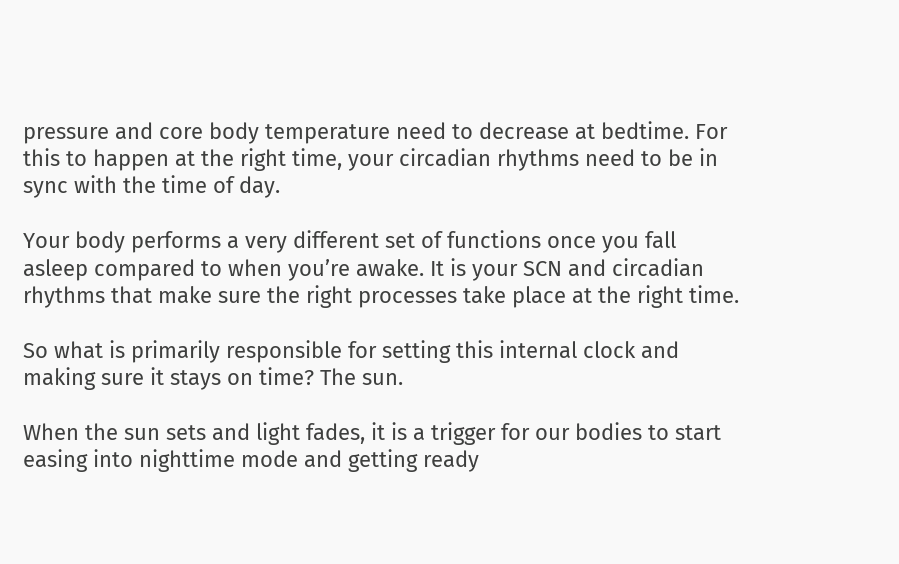pressure and core body temperature need to decrease at bedtime. For this to happen at the right time, your circadian rhythms need to be in sync with the time of day.

Your body performs a very different set of functions once you fall asleep compared to when you’re awake. It is your SCN and circadian rhythms that make sure the right processes take place at the right time.

So what is primarily responsible for setting this internal clock and making sure it stays on time? The sun.

When the sun sets and light fades, it is a trigger for our bodies to start easing into nighttime mode and getting ready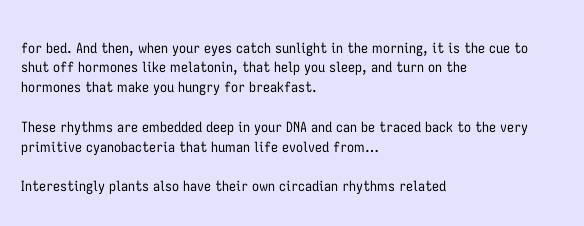for bed. And then, when your eyes catch sunlight in the morning, it is the cue to shut off hormones like melatonin, that help you sleep, and turn on the hormones that make you hungry for breakfast.

These rhythms are embedded deep in your DNA and can be traced back to the very primitive cyanobacteria that human life evolved from…

Interestingly plants also have their own circadian rhythms related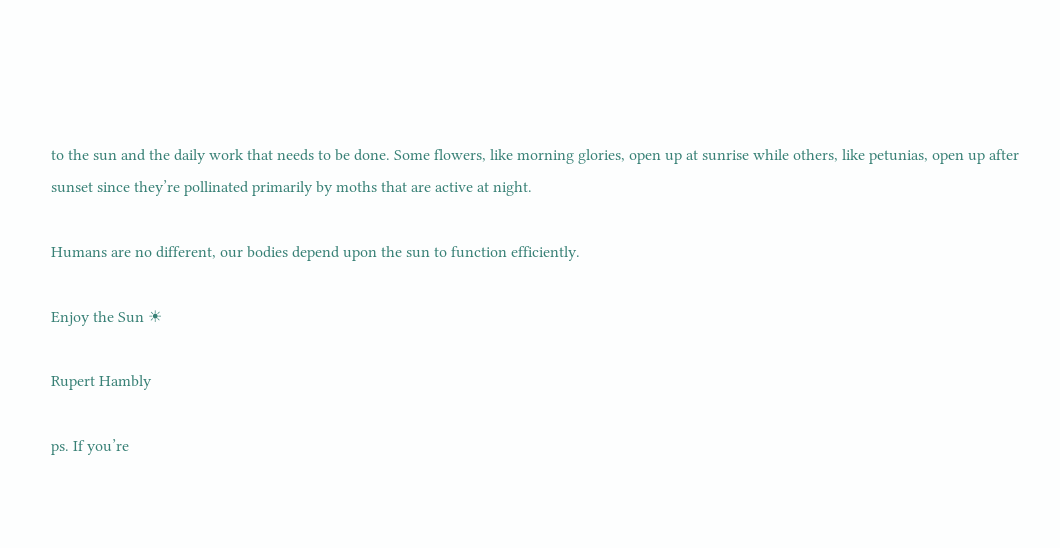to the sun and the daily work that needs to be done. Some flowers, like morning glories, open up at sunrise while others, like petunias, open up after sunset since they’re pollinated primarily by moths that are active at night.

Humans are no different, our bodies depend upon the sun to function efficiently.

Enjoy the Sun ☀

Rupert Hambly

ps. If you’re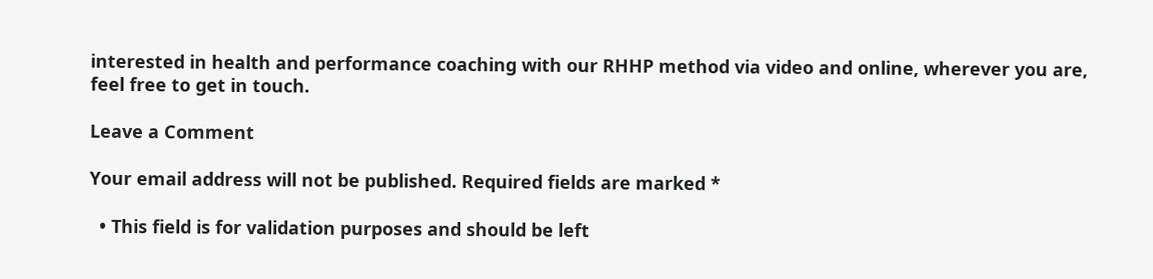interested in health and performance coaching with our RHHP method via video and online, wherever you are, feel free to get in touch.

Leave a Comment

Your email address will not be published. Required fields are marked *

  • This field is for validation purposes and should be left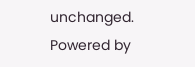unchanged.
Powered by